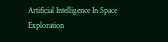Artificial Intelligence In Space Exploration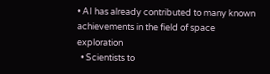• AI has already contributed to many known achievements in the field of space exploration
  • Scientists to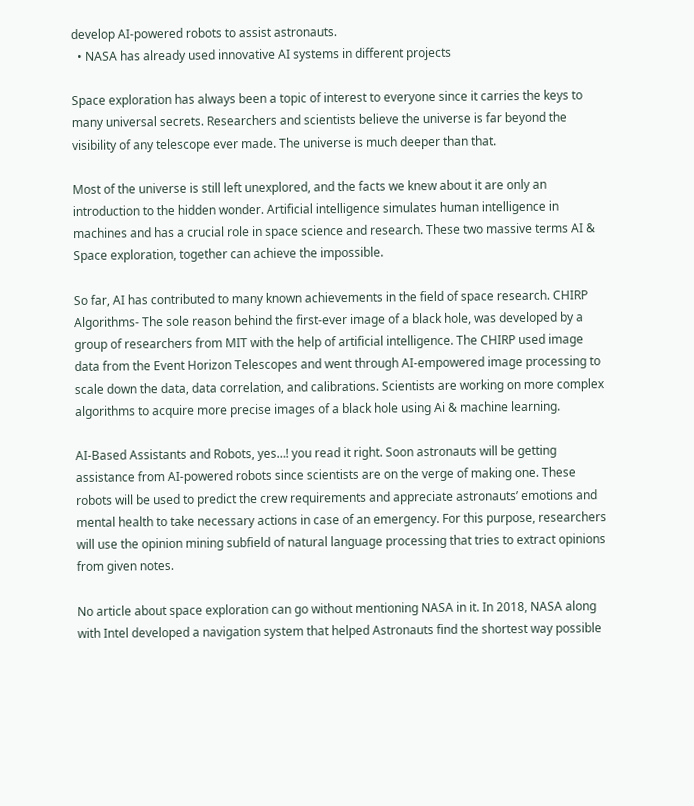develop AI-powered robots to assist astronauts.
  • NASA has already used innovative AI systems in different projects

Space exploration has always been a topic of interest to everyone since it carries the keys to many universal secrets. Researchers and scientists believe the universe is far beyond the visibility of any telescope ever made. The universe is much deeper than that.

Most of the universe is still left unexplored, and the facts we knew about it are only an introduction to the hidden wonder. Artificial intelligence simulates human intelligence in machines and has a crucial role in space science and research. These two massive terms AI & Space exploration, together can achieve the impossible.

So far, AI has contributed to many known achievements in the field of space research. CHIRP Algorithms- The sole reason behind the first-ever image of a black hole, was developed by a group of researchers from MIT with the help of artificial intelligence. The CHIRP used image data from the Event Horizon Telescopes and went through AI-empowered image processing to scale down the data, data correlation, and calibrations. Scientists are working on more complex algorithms to acquire more precise images of a black hole using Ai & machine learning.

AI-Based Assistants and Robots, yes…! you read it right. Soon astronauts will be getting assistance from AI-powered robots since scientists are on the verge of making one. These robots will be used to predict the crew requirements and appreciate astronauts’ emotions and mental health to take necessary actions in case of an emergency. For this purpose, researchers will use the opinion mining subfield of natural language processing that tries to extract opinions from given notes.

No article about space exploration can go without mentioning NASA in it. In 2018, NASA along with Intel developed a navigation system that helped Astronauts find the shortest way possible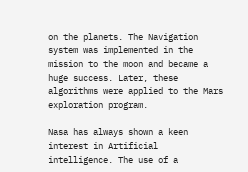on the planets. The Navigation system was implemented in the mission to the moon and became a huge success. Later, these algorithms were applied to the Mars exploration program.

Nasa has always shown a keen interest in Artificial intelligence. The use of a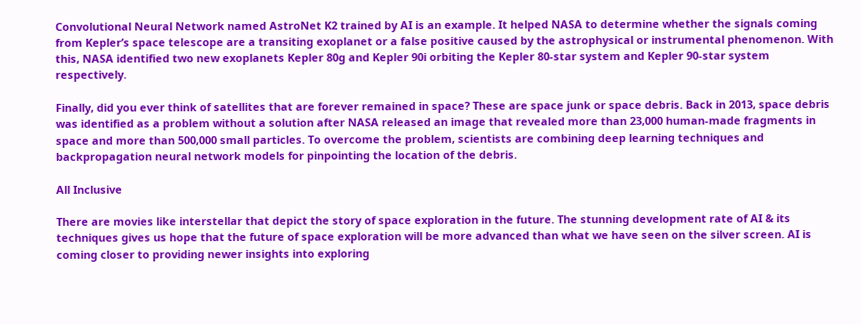Convolutional Neural Network named AstroNet K2 trained by AI is an example. It helped NASA to determine whether the signals coming from Kepler’s space telescope are a transiting exoplanet or a false positive caused by the astrophysical or instrumental phenomenon. With this, NASA identified two new exoplanets Kepler 80g and Kepler 90i orbiting the Kepler 80-star system and Kepler 90-star system respectively.

Finally, did you ever think of satellites that are forever remained in space? These are space junk or space debris. Back in 2013, space debris was identified as a problem without a solution after NASA released an image that revealed more than 23,000 human-made fragments in space and more than 500,000 small particles. To overcome the problem, scientists are combining deep learning techniques and backpropagation neural network models for pinpointing the location of the debris.

All Inclusive

There are movies like interstellar that depict the story of space exploration in the future. The stunning development rate of AI & its techniques gives us hope that the future of space exploration will be more advanced than what we have seen on the silver screen. AI is coming closer to providing newer insights into exploring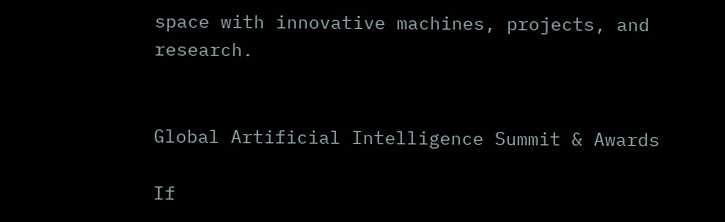space with innovative machines, projects, and research.


Global Artificial Intelligence Summit & Awards

If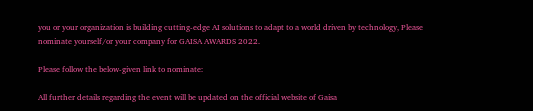you or your organization is building cutting-edge AI solutions to adapt to a world driven by technology, Please nominate yourself/or your company for GAISA AWARDS 2022.

Please follow the below-given link to nominate:

All further details regarding the event will be updated on the official website of Gaisa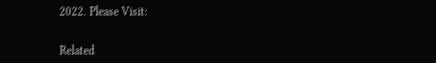2022. Please Visit:


Related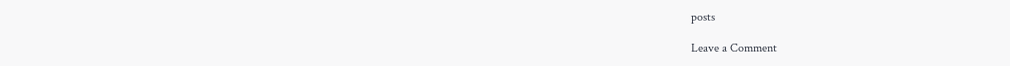posts

Leave a Comment